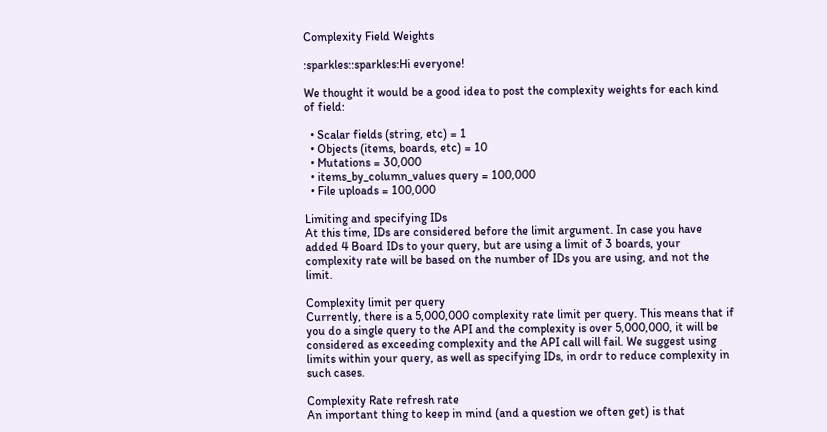Complexity Field Weights

:sparkles::sparkles:Hi everyone!

We thought it would be a good idea to post the complexity weights for each kind of field:

  • Scalar fields (string, etc) = 1
  • Objects (items, boards, etc) = 10
  • Mutations = 30,000
  • items_by_column_values query = 100,000
  • File uploads = 100,000

Limiting and specifying IDs
At this time, IDs are considered before the limit argument. In case you have added 4 Board IDs to your query, but are using a limit of 3 boards, your complexity rate will be based on the number of IDs you are using, and not the limit.

Complexity limit per query
Currently, there is a 5,000,000 complexity rate limit per query. This means that if you do a single query to the API and the complexity is over 5,000,000, it will be considered as exceeding complexity and the API call will fail. We suggest using limits within your query, as well as specifying IDs, in ordr to reduce complexity in such cases.

Complexity Rate refresh rate
An important thing to keep in mind (and a question we often get) is that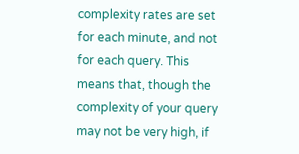complexity rates are set for each minute, and not for each query. This means that, though the complexity of your query may not be very high, if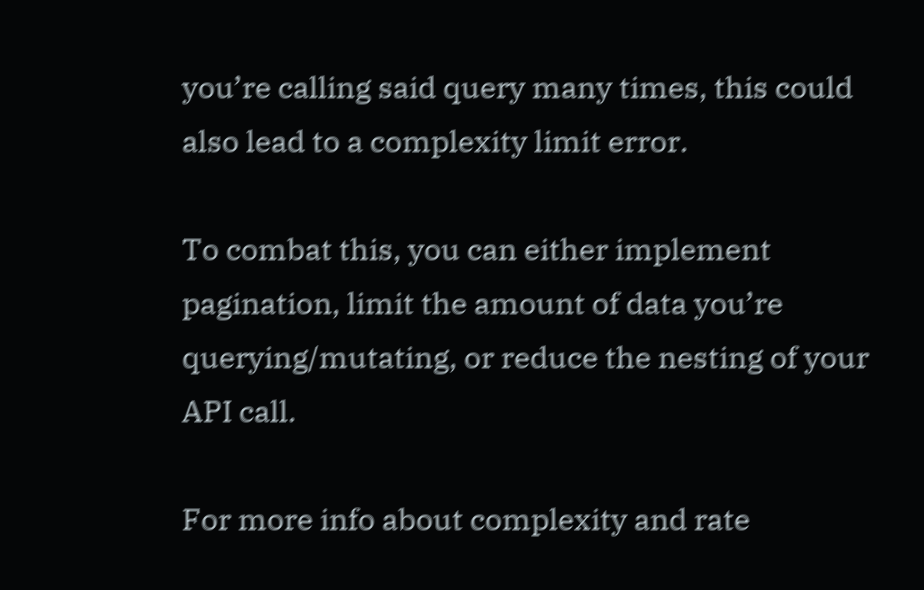you’re calling said query many times, this could also lead to a complexity limit error.

To combat this, you can either implement pagination, limit the amount of data you’re querying/mutating, or reduce the nesting of your API call.

For more info about complexity and rate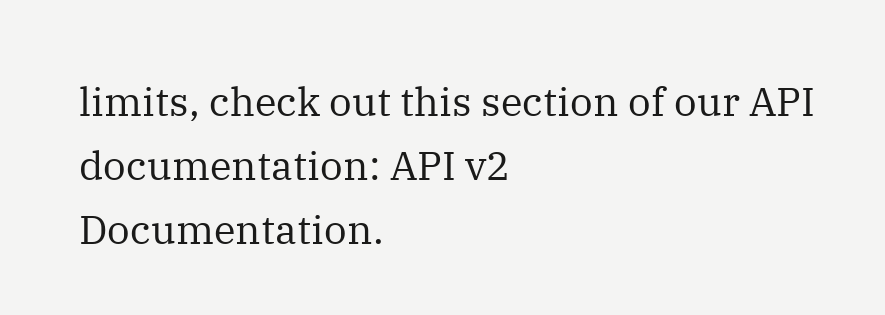limits, check out this section of our API documentation: API v2 Documentation.